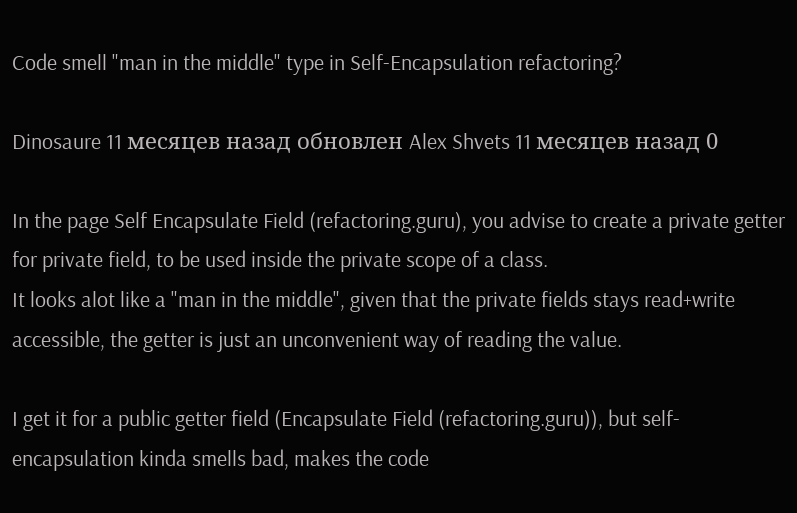Code smell "man in the middle" type in Self-Encapsulation refactoring?

Dinosaure 11 месяцев назад обновлен Alex Shvets 11 месяцев назад 0

In the page Self Encapsulate Field (refactoring.guru), you advise to create a private getter for private field, to be used inside the private scope of a class.
It looks alot like a "man in the middle", given that the private fields stays read+write accessible, the getter is just an unconvenient way of reading the value.

I get it for a public getter field (Encapsulate Field (refactoring.guru)), but self-encapsulation kinda smells bad, makes the code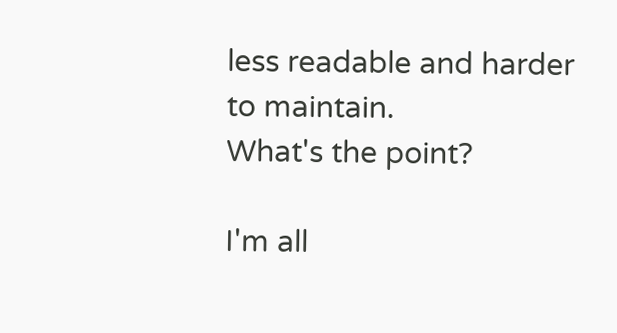less readable and harder to maintain.
What's the point?

I'm all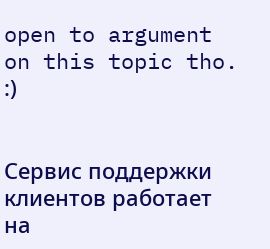open to argument on this topic tho. :)


Сервис поддержки клиентов работает на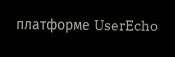платформе UserEcho